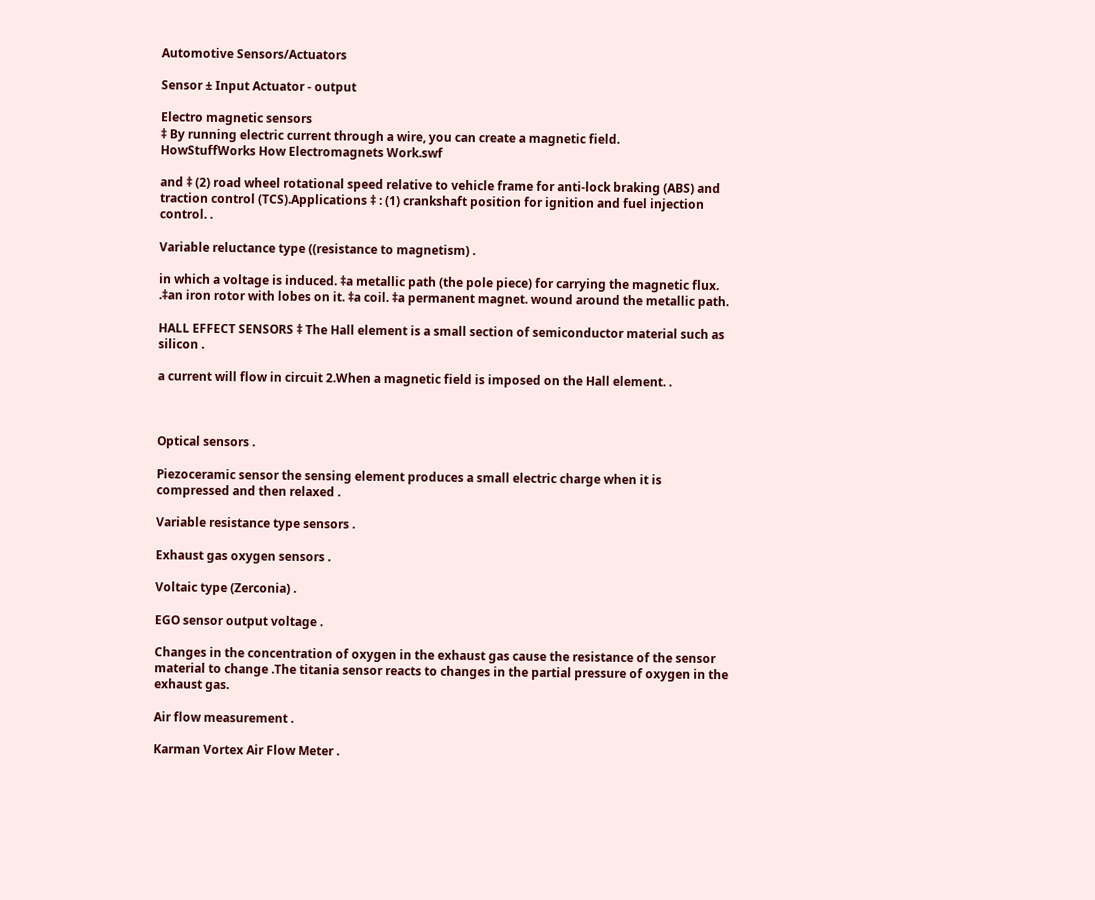Automotive Sensors/Actuators

Sensor ± Input Actuator - output

Electro magnetic sensors
‡ By running electric current through a wire, you can create a magnetic field.
HowStuffWorks How Electromagnets Work.swf

and ‡ (2) road wheel rotational speed relative to vehicle frame for anti-lock braking (ABS) and traction control (TCS).Applications ‡ : (1) crankshaft position for ignition and fuel injection control. .

Variable reluctance type ((resistance to magnetism) .

in which a voltage is induced. ‡a metallic path (the pole piece) for carrying the magnetic flux. .‡an iron rotor with lobes on it. ‡a coil. ‡a permanent magnet. wound around the metallic path.

HALL EFFECT SENSORS ‡ The Hall element is a small section of semiconductor material such as silicon .

a current will flow in circuit 2.When a magnetic field is imposed on the Hall element. .



Optical sensors .

Piezoceramic sensor the sensing element produces a small electric charge when it is compressed and then relaxed .

Variable resistance type sensors .

Exhaust gas oxygen sensors .

Voltaic type (Zerconia) .

EGO sensor output voltage .

Changes in the concentration of oxygen in the exhaust gas cause the resistance of the sensor material to change .The titania sensor reacts to changes in the partial pressure of oxygen in the exhaust gas.

Air flow measurement .

Karman Vortex Air Flow Meter .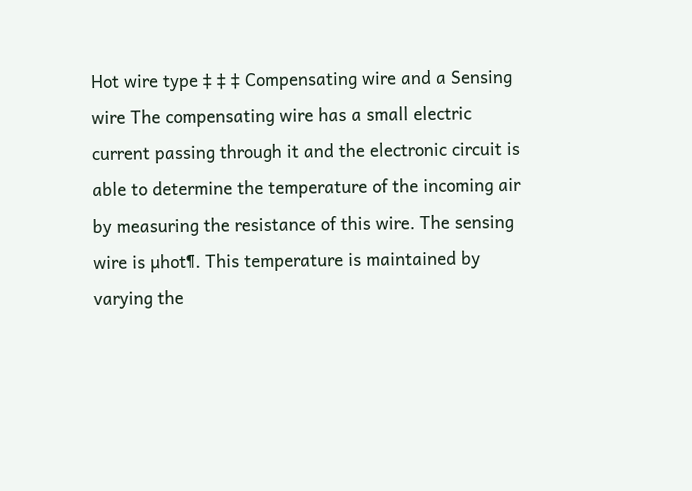Hot wire type ‡ ‡ ‡ Compensating wire and a Sensing wire The compensating wire has a small electric current passing through it and the electronic circuit is able to determine the temperature of the incoming air by measuring the resistance of this wire. The sensing wire is µhot¶. This temperature is maintained by varying the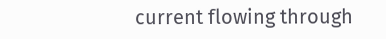current flowing through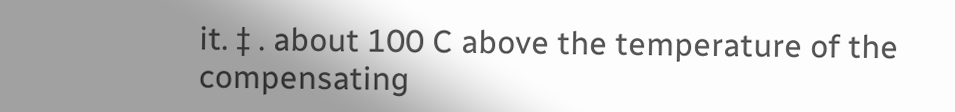it. ‡ . about 100 C above the temperature of the compensating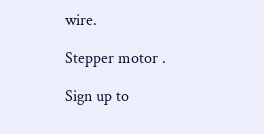wire.

Stepper motor .

Sign up to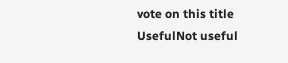vote on this title
UsefulNot useful